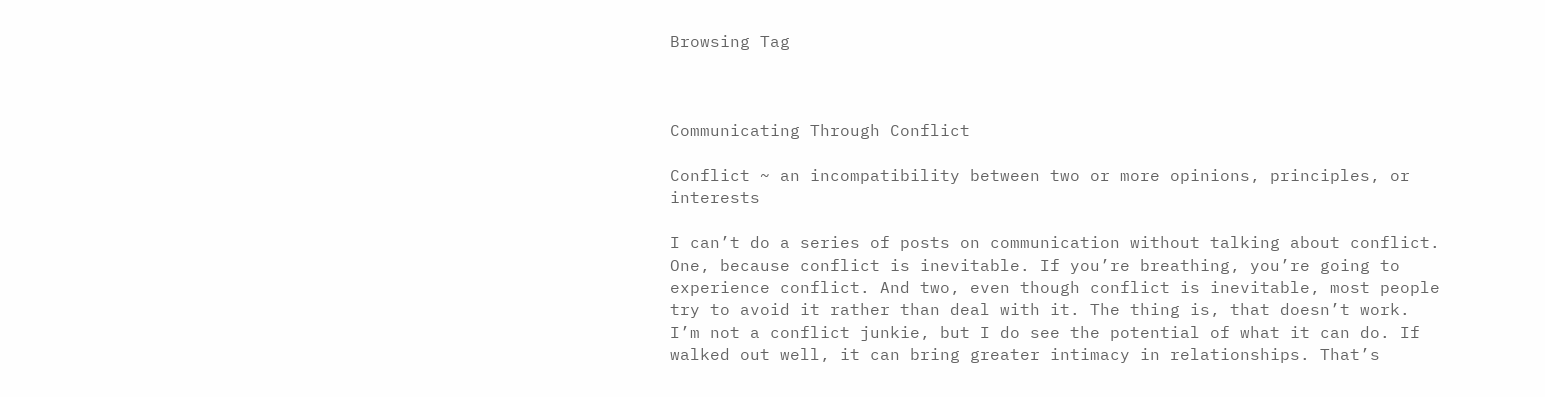Browsing Tag



Communicating Through Conflict

Conflict ~ an incompatibility between two or more opinions, principles, or interests

I can’t do a series of posts on communication without talking about conflict. One, because conflict is inevitable. If you’re breathing, you’re going to experience conflict. And two, even though conflict is inevitable, most people try to avoid it rather than deal with it. The thing is, that doesn’t work. I’m not a conflict junkie, but I do see the potential of what it can do. If walked out well, it can bring greater intimacy in relationships. That’s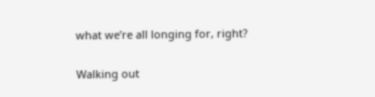what we’re all longing for, right?

Walking out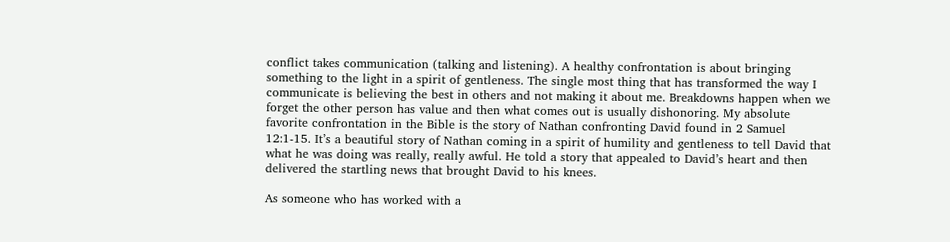conflict takes communication (talking and listening). A healthy confrontation is about bringing something to the light in a spirit of gentleness. The single most thing that has transformed the way I communicate is believing the best in others and not making it about me. Breakdowns happen when we forget the other person has value and then what comes out is usually dishonoring. My absolute favorite confrontation in the Bible is the story of Nathan confronting David found in 2 Samuel 12:1-15. It’s a beautiful story of Nathan coming in a spirit of humility and gentleness to tell David that what he was doing was really, really awful. He told a story that appealed to David’s heart and then delivered the startling news that brought David to his knees.

As someone who has worked with a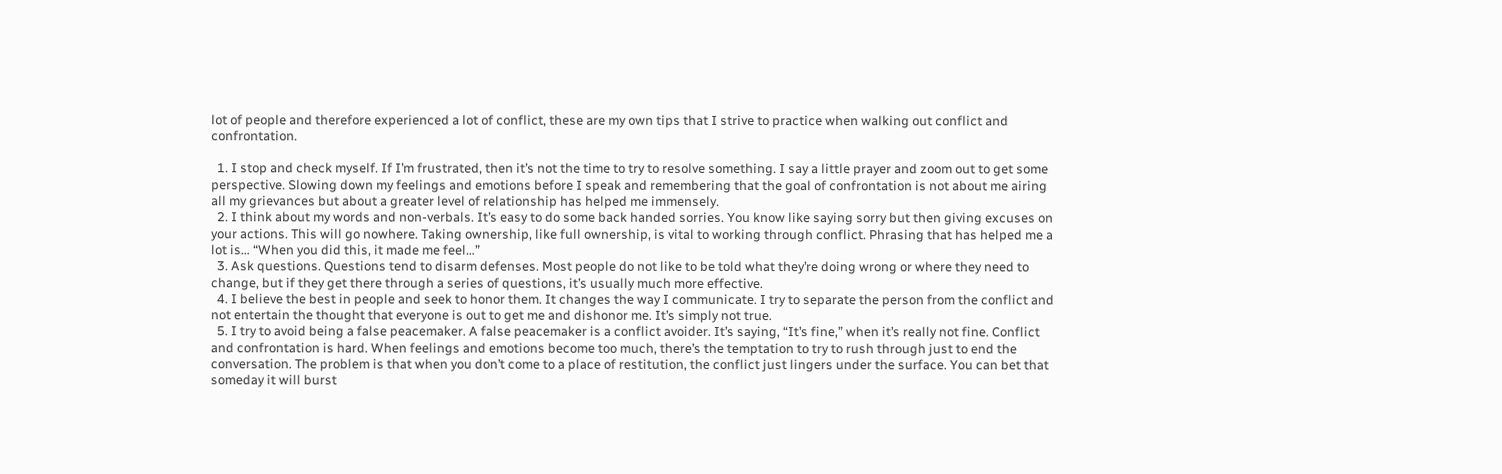lot of people and therefore experienced a lot of conflict, these are my own tips that I strive to practice when walking out conflict and confrontation.

  1. I stop and check myself. If I’m frustrated, then it’s not the time to try to resolve something. I say a little prayer and zoom out to get some perspective. Slowing down my feelings and emotions before I speak and remembering that the goal of confrontation is not about me airing all my grievances but about a greater level of relationship has helped me immensely.
  2. I think about my words and non-verbals. It’s easy to do some back handed sorries. You know like saying sorry but then giving excuses on your actions. This will go nowhere. Taking ownership, like full ownership, is vital to working through conflict. Phrasing that has helped me a lot is… “When you did this, it made me feel…”
  3. Ask questions. Questions tend to disarm defenses. Most people do not like to be told what they’re doing wrong or where they need to change, but if they get there through a series of questions, it’s usually much more effective.
  4. I believe the best in people and seek to honor them. It changes the way I communicate. I try to separate the person from the conflict and not entertain the thought that everyone is out to get me and dishonor me. It’s simply not true.
  5. I try to avoid being a false peacemaker. A false peacemaker is a conflict avoider. It’s saying, “It’s fine,” when it’s really not fine. Conflict and confrontation is hard. When feelings and emotions become too much, there’s the temptation to try to rush through just to end the conversation. The problem is that when you don’t come to a place of restitution, the conflict just lingers under the surface. You can bet that someday it will burst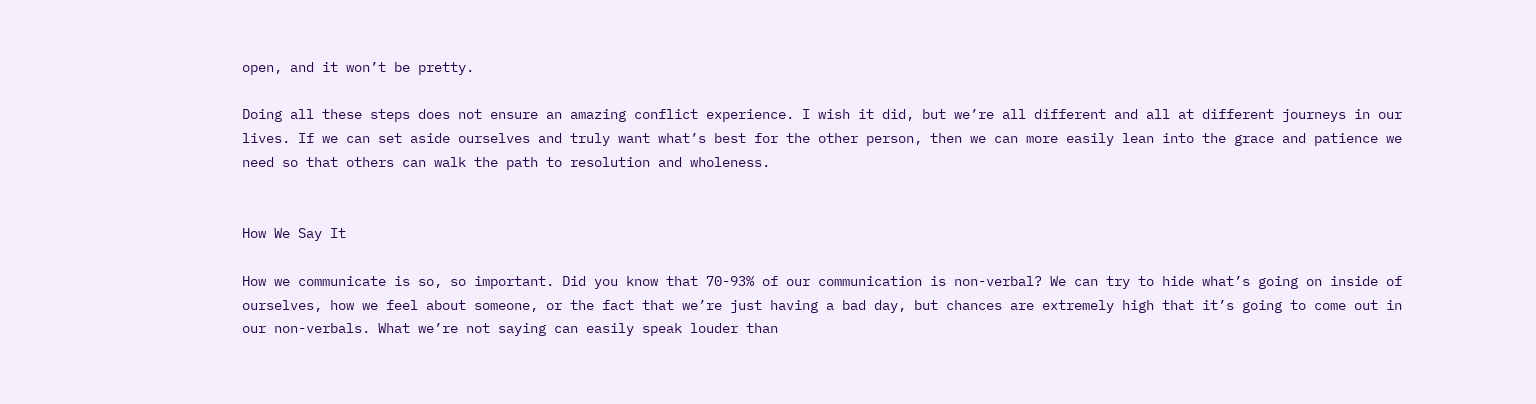open, and it won’t be pretty.

Doing all these steps does not ensure an amazing conflict experience. I wish it did, but we’re all different and all at different journeys in our lives. If we can set aside ourselves and truly want what’s best for the other person, then we can more easily lean into the grace and patience we need so that others can walk the path to resolution and wholeness.


How We Say It

How we communicate is so, so important. Did you know that 70-93% of our communication is non-verbal? We can try to hide what’s going on inside of ourselves, how we feel about someone, or the fact that we’re just having a bad day, but chances are extremely high that it’s going to come out in our non-verbals. What we’re not saying can easily speak louder than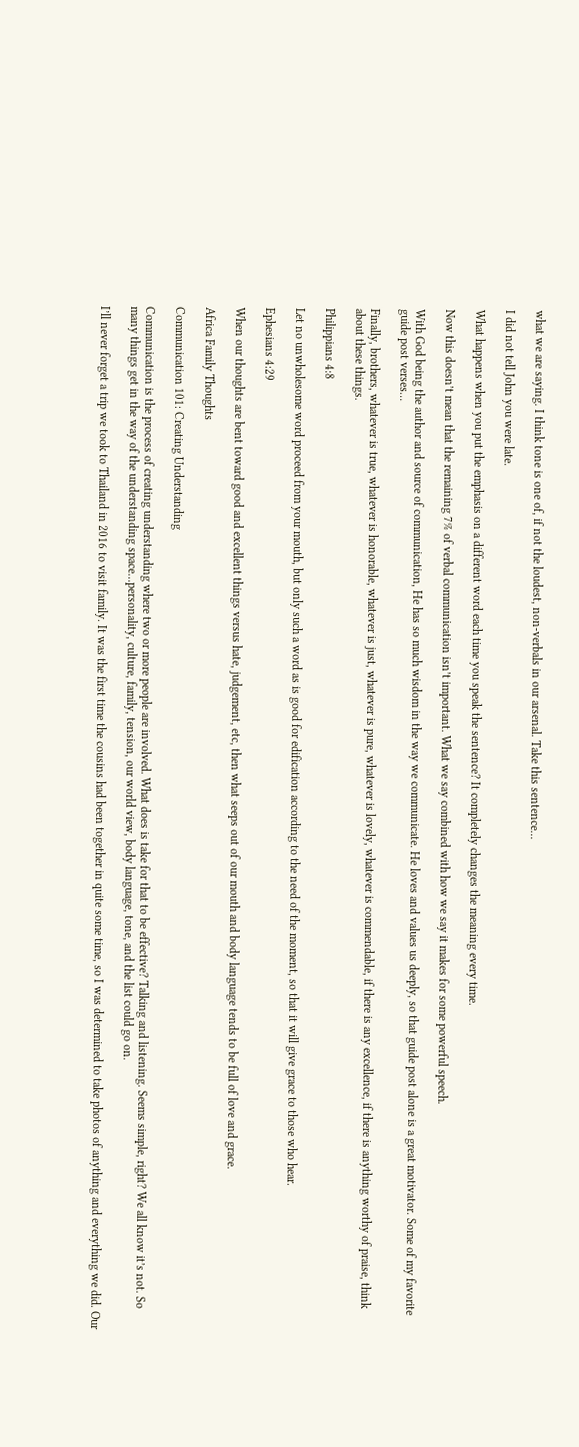what we are saying. I think tone is one of, if not the loudest, non-verbals in our arsenal. Take this sentence…

I did not tell John you were late.

What happens when you put the emphasis on a different word each time you speak the sentence? It completely changes the meaning every time.

Now this doesn’t mean that the remaining 7% of verbal communication isn’t important. What we say combined with how we say it makes for some powerful speech.

With God being the author and source of communication, He has so much wisdom in the way we communicate. He loves and values us deeply, so that guide post alone is a great motivator. Some of my favorite guide post verses…

Finally, brothers, whatever is true, whatever is honorable, whatever is just, whatever is pure, whatever is lovely, whatever is commendable, if there is any excellence, if there is anything worthy of praise, think about these things.

Philippians 4:8

Let no unwholesome word proceed from your mouth, but only such a word as is good for edification according to the need of the moment, so that it will give grace to those who hear.

Ephesians 4:29

When our thoughts are bent toward good and excellent things versus hate, judgement, etc, then what seeps out of our mouth and body language tends to be full of love and grace.

Africa Family Thoughts

Communication 101: Creating Understanding

Communication is the process of creating understanding where two or more people are involved. What does is take for that to be effective? Talking and listening. Seems simple, right? We all know it’s not. So many things get in the way of the understanding space…personality, culture, family, tension, our world view, body language, tone, and the list could go on.

I’ll never forget a trip we took to Thailand in 2016 to visit family. It was the first time the cousins had been together in quite some time, so I was determined to take photos of anything and everything we did. Our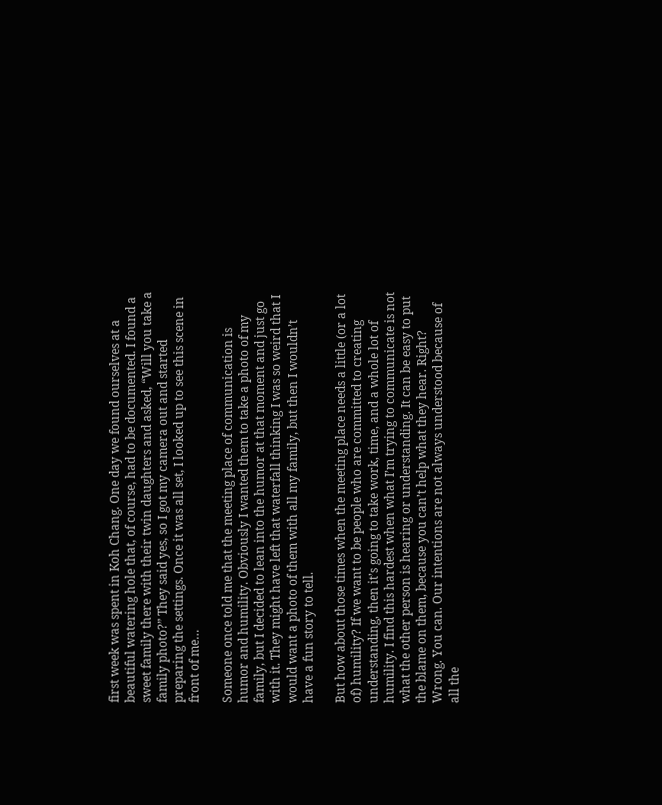first week was spent in Koh Chang. One day we found ourselves at a beautiful watering hole that, of course, had to be documented. I found a sweet family there with their twin daughters and asked, “Will you take a family photo?” They said yes, so I got my camera out and started preparing the settings. Once it was all set, I looked up to see this scene in front of me…

Someone once told me that the meeting place of communication is humor and humility. Obviously I wanted them to take a photo of my family, but I decided to lean into the humor at that moment and just go with it. They might have left that waterfall thinking I was so weird that I would want a photo of them with all my family, but then I wouldn’t have a fun story to tell.

But how about those times when the meeting place needs a little (or a lot of) humility? If we want to be people who are committed to creating understanding, then it’s going to take work, time, and a whole lot of humility. I find this hardest when what I’m trying to communicate is not what the other person is hearing or understanding. It can be easy to put the blame on them, because you can’t help what they hear. Right? Wrong. You can. Our intentions are not always understood because of all the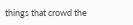things that crowd the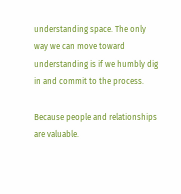understanding space. The only way we can move toward understanding is if we humbly dig in and commit to the process.

Because people and relationships are valuable.